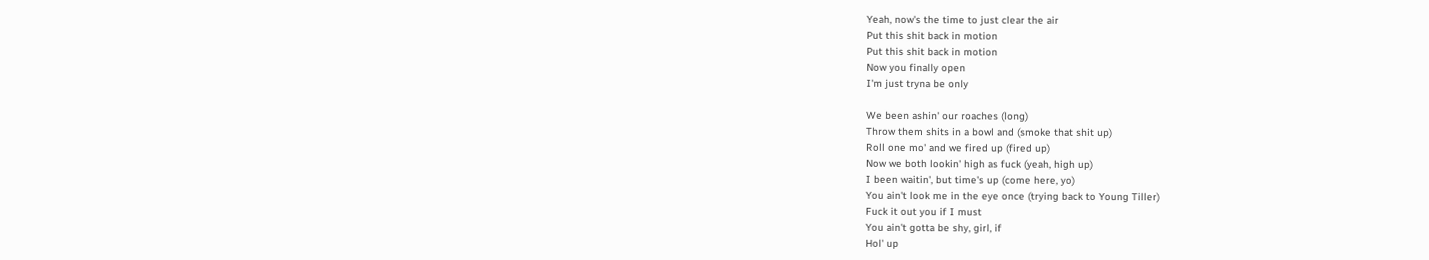Yeah, now's the time to just clear the air
Put this shit back in motion
Put this shit back in motion
Now you finally open
I'm just tryna be only

We been ashin' our roaches (long)
Throw them shits in a bowl and (smoke that shit up)
Roll one mo' and we fired up (fired up)
Now we both lookin' high as fuck (yeah, high up)
I been waitin', but time's up (come here, yo)
You ain't look me in the eye once (trying back to Young Tiller)
Fuck it out you if I must
You ain't gotta be shy, girl, if
Hol' up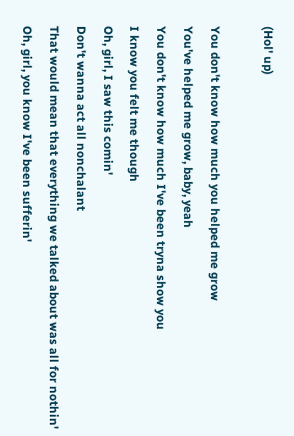(Hol' up)

You don't know how much you helped me grow
You've helped me grow, baby, yeah
You don't know how much I've been tryna show you
I know you felt me though
Oh, girl, I saw this comin'
Don't wanna act all nonchalant
That would mean that everything we talked about was all for nothin'
Oh, girl, you know I've been sufferin'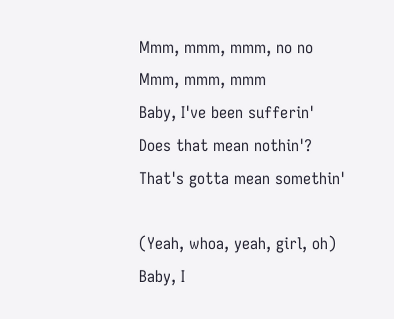Mmm, mmm, mmm, no no
Mmm, mmm, mmm
Baby, I've been sufferin'
Does that mean nothin'?
That's gotta mean somethin'

(Yeah, whoa, yeah, girl, oh)
Baby, I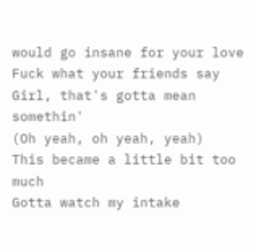would go insane for your love
Fuck what your friends say
Girl, that's gotta mean somethin'
(Oh yeah, oh yeah, yeah)
This became a little bit too much
Gotta watch my intake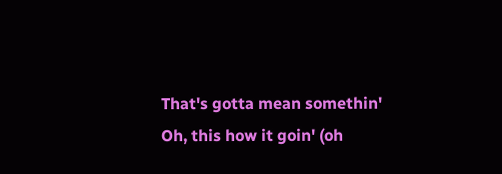That's gotta mean somethin'
Oh, this how it goin' (oh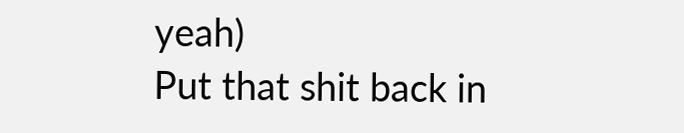yeah)
Put that shit back in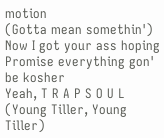motion
(Gotta mean somethin')
Now I got your ass hoping
Promise everything gon' be kosher
Yeah, T R A P S O U L
(Young Tiller, Young Tiller)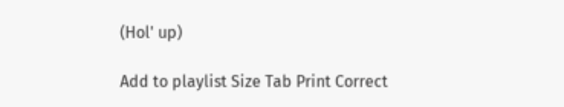(Hol' up)

Add to playlist Size Tab Print Correct